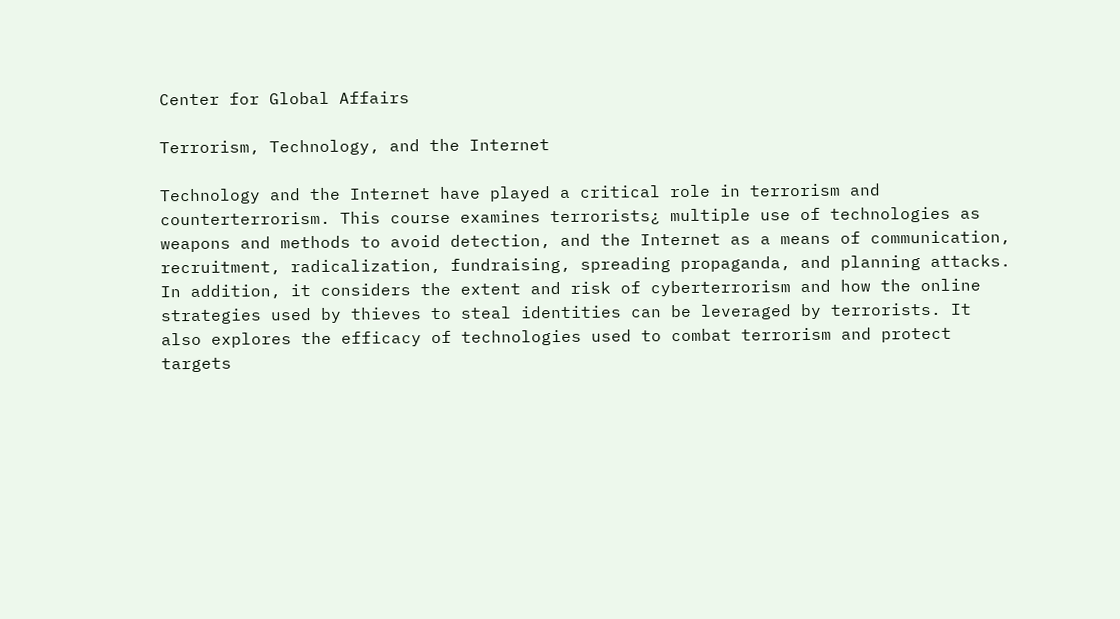Center for Global Affairs

Terrorism, Technology, and the Internet

Technology and the Internet have played a critical role in terrorism and counterterrorism. This course examines terrorists¿ multiple use of technologies as weapons and methods to avoid detection, and the Internet as a means of communication, recruitment, radicalization, fundraising, spreading propaganda, and planning attacks. In addition, it considers the extent and risk of cyberterrorism and how the online strategies used by thieves to steal identities can be leveraged by terrorists. It also explores the efficacy of technologies used to combat terrorism and protect targets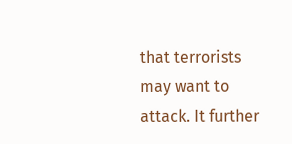that terrorists may want to attack. It further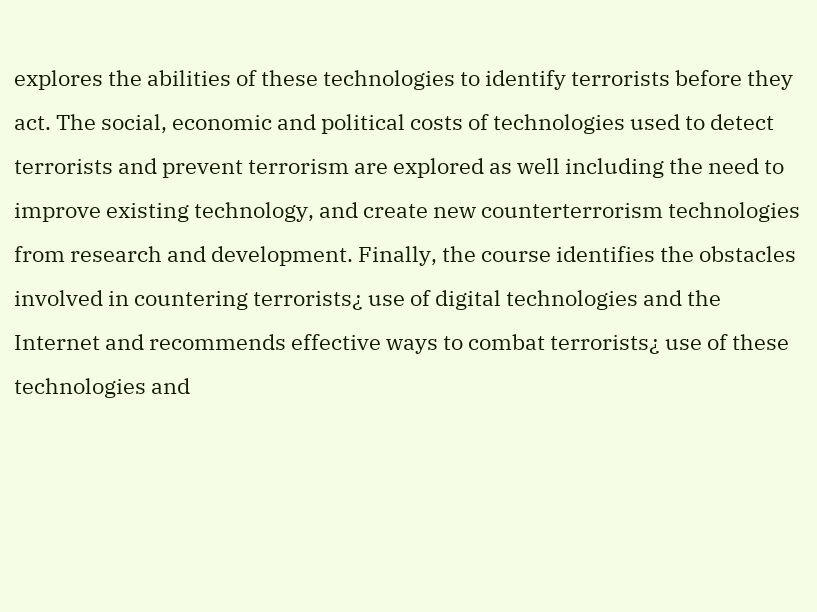explores the abilities of these technologies to identify terrorists before they act. The social, economic and political costs of technologies used to detect terrorists and prevent terrorism are explored as well including the need to improve existing technology, and create new counterterrorism technologies from research and development. Finally, the course identifies the obstacles involved in countering terrorists¿ use of digital technologies and the Internet and recommends effective ways to combat terrorists¿ use of these technologies and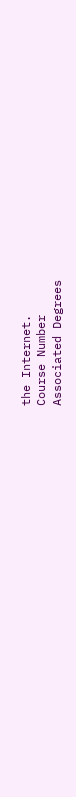the Internet.
Course Number
Associated Degrees